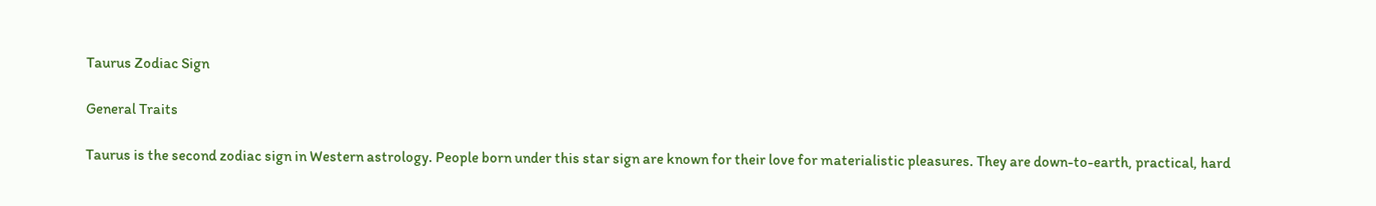Taurus Zodiac Sign

General Traits

Taurus is the second zodiac sign in Western astrology. People born under this star sign are known for their love for materialistic pleasures. They are down-to-earth, practical, hard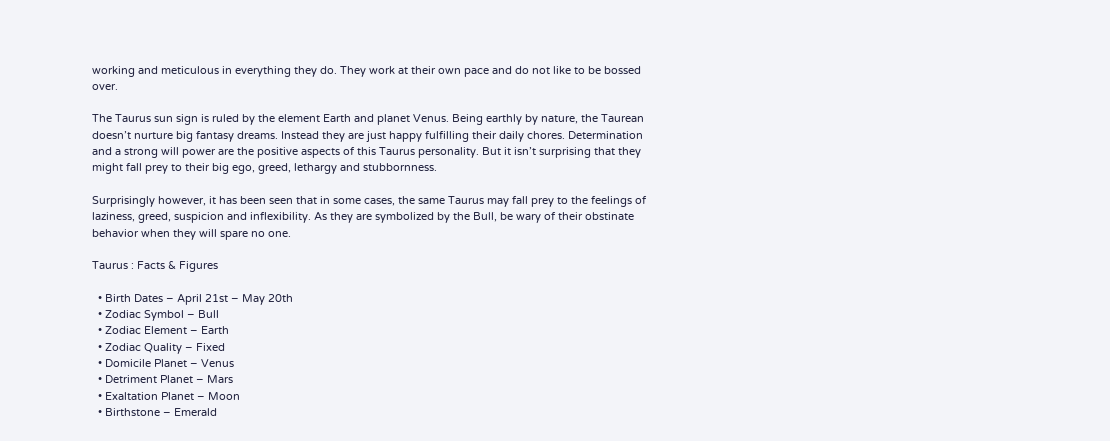working and meticulous in everything they do. They work at their own pace and do not like to be bossed over.

The Taurus sun sign is ruled by the element Earth and planet Venus. Being earthly by nature, the Taurean doesn’t nurture big fantasy dreams. Instead they are just happy fulfilling their daily chores. Determination and a strong will power are the positive aspects of this Taurus personality. But it isn’t surprising that they might fall prey to their big ego, greed, lethargy and stubbornness.

Surprisingly however, it has been seen that in some cases, the same Taurus may fall prey to the feelings of laziness, greed, suspicion and inflexibility. As they are symbolized by the Bull, be wary of their obstinate behavior when they will spare no one.

Taurus : Facts & Figures

  • Birth Dates – April 21st – May 20th
  • Zodiac Symbol – Bull
  • Zodiac Element – Earth
  • Zodiac Quality – Fixed
  • Domicile Planet – Venus
  • Detriment Planet – Mars
  • Exaltation Planet – Moon
  • Birthstone – Emerald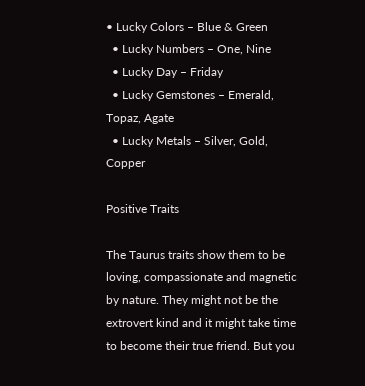• Lucky Colors – Blue & Green
  • Lucky Numbers – One, Nine
  • Lucky Day – Friday
  • Lucky Gemstones – Emerald, Topaz, Agate
  • Lucky Metals – Silver, Gold, Copper

Positive Traits

The Taurus traits show them to be loving, compassionate and magnetic by nature. They might not be the extrovert kind and it might take time to become their true friend. But you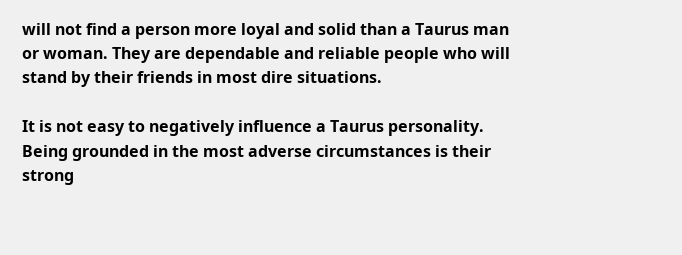will not find a person more loyal and solid than a Taurus man or woman. They are dependable and reliable people who will stand by their friends in most dire situations.

It is not easy to negatively influence a Taurus personality. Being grounded in the most adverse circumstances is their strong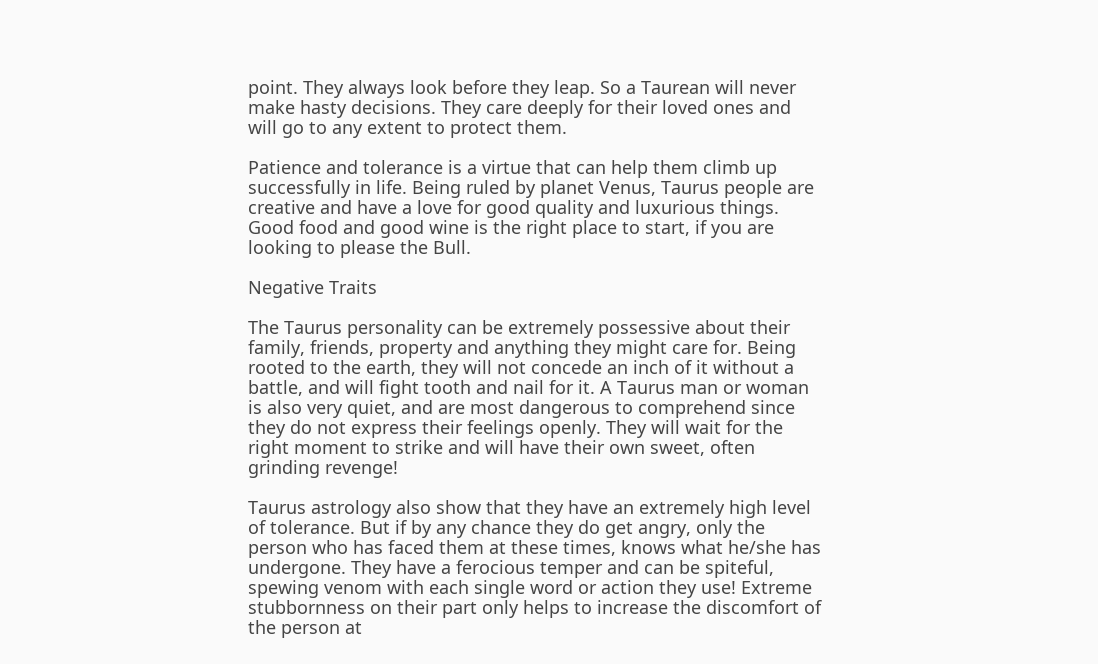point. They always look before they leap. So a Taurean will never make hasty decisions. They care deeply for their loved ones and will go to any extent to protect them.

Patience and tolerance is a virtue that can help them climb up successfully in life. Being ruled by planet Venus, Taurus people are creative and have a love for good quality and luxurious things. Good food and good wine is the right place to start, if you are looking to please the Bull.

Negative Traits

The Taurus personality can be extremely possessive about their family, friends, property and anything they might care for. Being rooted to the earth, they will not concede an inch of it without a battle, and will fight tooth and nail for it. A Taurus man or woman is also very quiet, and are most dangerous to comprehend since they do not express their feelings openly. They will wait for the right moment to strike and will have their own sweet, often grinding revenge!

Taurus astrology also show that they have an extremely high level of tolerance. But if by any chance they do get angry, only the person who has faced them at these times, knows what he/she has undergone. They have a ferocious temper and can be spiteful, spewing venom with each single word or action they use! Extreme stubbornness on their part only helps to increase the discomfort of the person at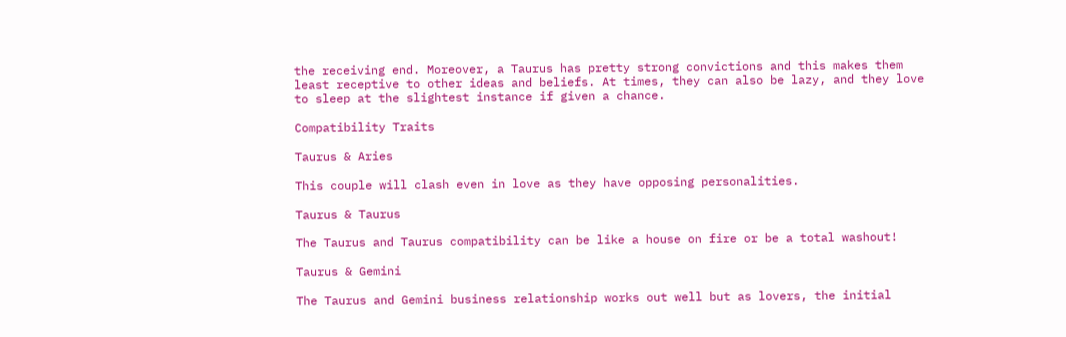the receiving end. Moreover, a Taurus has pretty strong convictions and this makes them least receptive to other ideas and beliefs. At times, they can also be lazy, and they love to sleep at the slightest instance if given a chance.

Compatibility Traits

Taurus & Aries

This couple will clash even in love as they have opposing personalities.

Taurus & Taurus

The Taurus and Taurus compatibility can be like a house on fire or be a total washout!

Taurus & Gemini

The Taurus and Gemini business relationship works out well but as lovers, the initial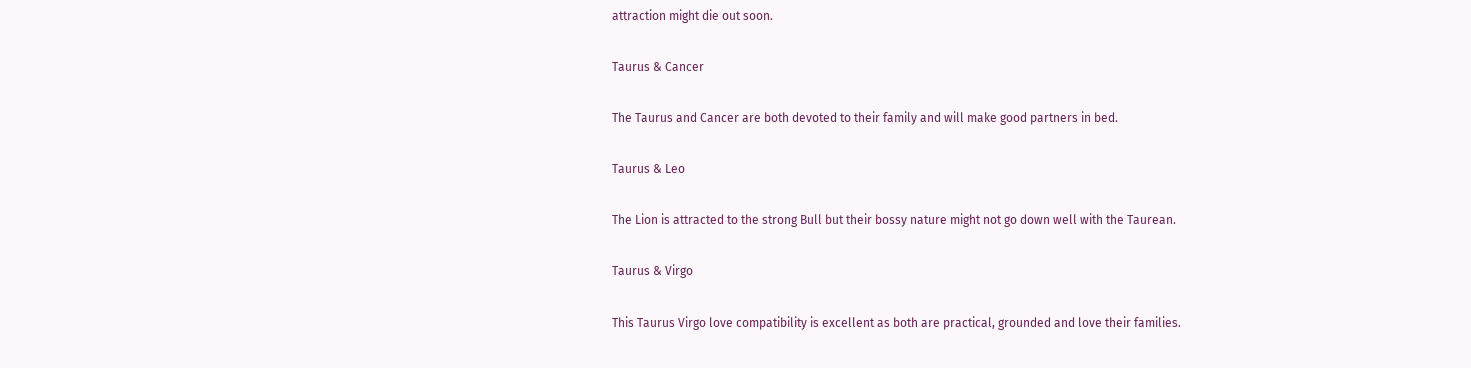attraction might die out soon.

Taurus & Cancer

The Taurus and Cancer are both devoted to their family and will make good partners in bed.

Taurus & Leo

The Lion is attracted to the strong Bull but their bossy nature might not go down well with the Taurean.

Taurus & Virgo

This Taurus Virgo love compatibility is excellent as both are practical, grounded and love their families.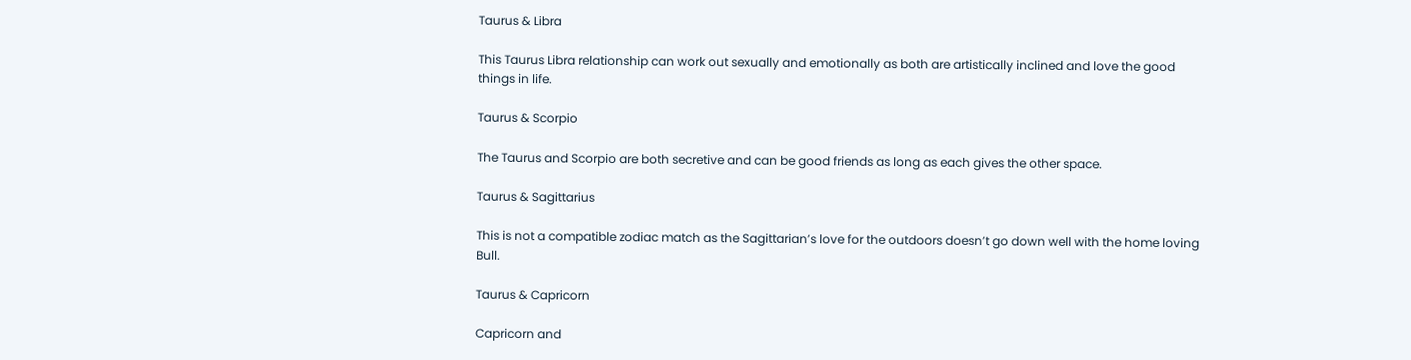Taurus & Libra

This Taurus Libra relationship can work out sexually and emotionally as both are artistically inclined and love the good things in life.

Taurus & Scorpio

The Taurus and Scorpio are both secretive and can be good friends as long as each gives the other space.

Taurus & Sagittarius

This is not a compatible zodiac match as the Sagittarian’s love for the outdoors doesn’t go down well with the home loving Bull.

Taurus & Capricorn

Capricorn and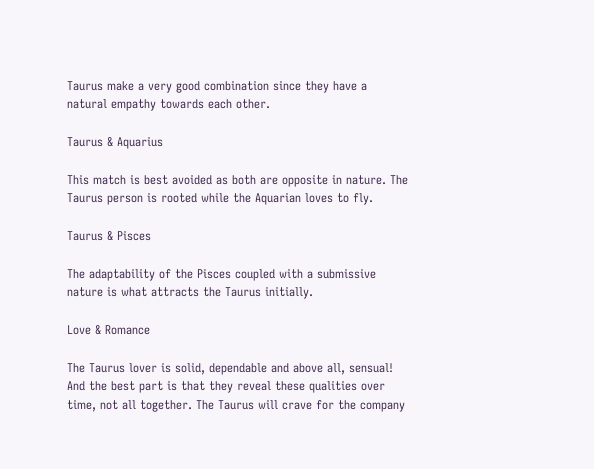Taurus make a very good combination since they have a natural empathy towards each other.

Taurus & Aquarius

This match is best avoided as both are opposite in nature. The Taurus person is rooted while the Aquarian loves to fly.

Taurus & Pisces

The adaptability of the Pisces coupled with a submissive nature is what attracts the Taurus initially.

Love & Romance

The Taurus lover is solid, dependable and above all, sensual! And the best part is that they reveal these qualities over time, not all together. The Taurus will crave for the company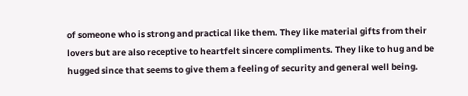of someone who is strong and practical like them. They like material gifts from their lovers but are also receptive to heartfelt sincere compliments. They like to hug and be hugged since that seems to give them a feeling of security and general well being.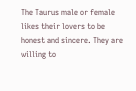The Taurus male or female likes their lovers to be honest and sincere. They are willing to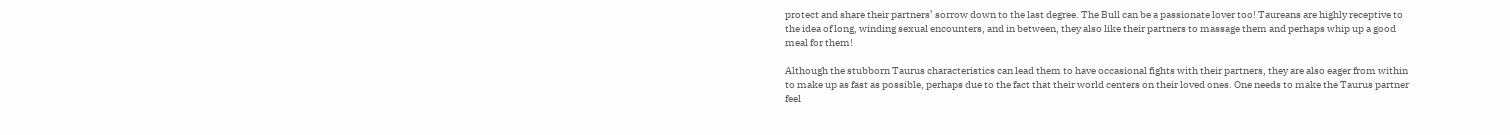protect and share their partners’ sorrow down to the last degree. The Bull can be a passionate lover too! Taureans are highly receptive to the idea of long, winding sexual encounters, and in between, they also like their partners to massage them and perhaps whip up a good meal for them!

Although the stubborn Taurus characteristics can lead them to have occasional fights with their partners, they are also eager from within to make up as fast as possible, perhaps due to the fact that their world centers on their loved ones. One needs to make the Taurus partner feel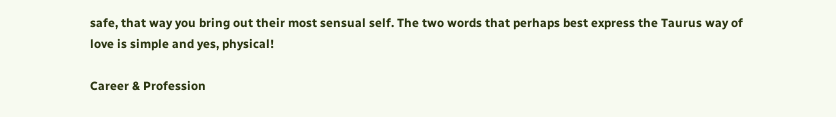safe, that way you bring out their most sensual self. The two words that perhaps best express the Taurus way of love is simple and yes, physical!

Career & Profession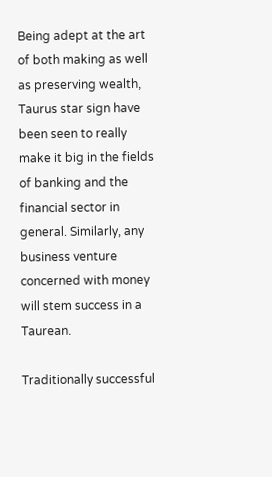Being adept at the art of both making as well as preserving wealth, Taurus star sign have been seen to really make it big in the fields of banking and the financial sector in general. Similarly, any business venture concerned with money will stem success in a Taurean.

Traditionally successful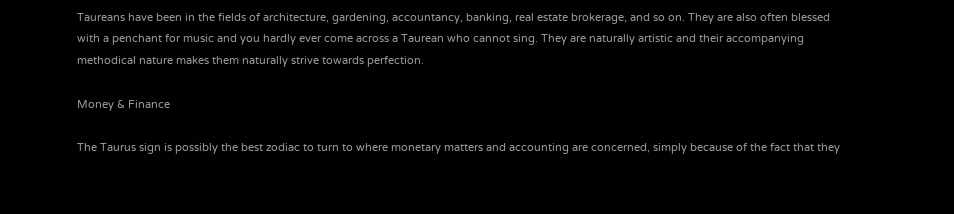Taureans have been in the fields of architecture, gardening, accountancy, banking, real estate brokerage, and so on. They are also often blessed with a penchant for music and you hardly ever come across a Taurean who cannot sing. They are naturally artistic and their accompanying methodical nature makes them naturally strive towards perfection.

Money & Finance

The Taurus sign is possibly the best zodiac to turn to where monetary matters and accounting are concerned, simply because of the fact that they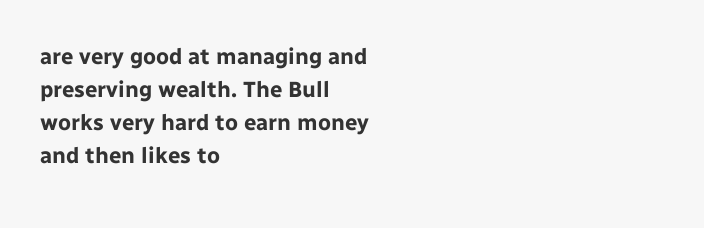are very good at managing and preserving wealth. The Bull works very hard to earn money and then likes to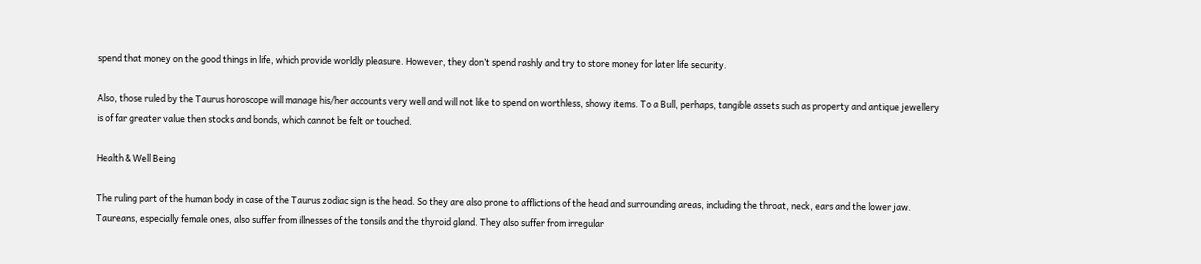spend that money on the good things in life, which provide worldly pleasure. However, they don’t spend rashly and try to store money for later life security.

Also, those ruled by the Taurus horoscope will manage his/her accounts very well and will not like to spend on worthless, showy items. To a Bull, perhaps, tangible assets such as property and antique jewellery is of far greater value then stocks and bonds, which cannot be felt or touched.

Health & Well Being

The ruling part of the human body in case of the Taurus zodiac sign is the head. So they are also prone to afflictions of the head and surrounding areas, including the throat, neck, ears and the lower jaw. Taureans, especially female ones, also suffer from illnesses of the tonsils and the thyroid gland. They also suffer from irregular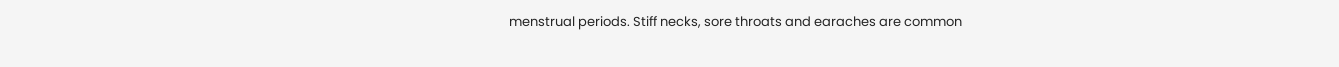menstrual periods. Stiff necks, sore throats and earaches are common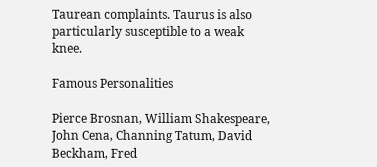Taurean complaints. Taurus is also particularly susceptible to a weak knee.

Famous Personalities

Pierce Brosnan, William Shakespeare, John Cena, Channing Tatum, David Beckham, Fred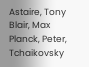Astaire, Tony Blair, Max Planck, Peter, Tchaikovsky